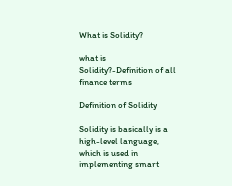What is Solidity?

what is Solidity?-Definition of all finance terms

Definition of Solidity

Solidity is basically is a high-level language,  which is used in implementing smart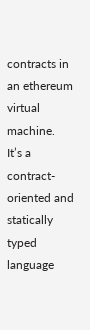contracts in an ethereum virtual machine.  It’s a contract-oriented and statically typed language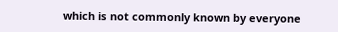which is not commonly known by everyone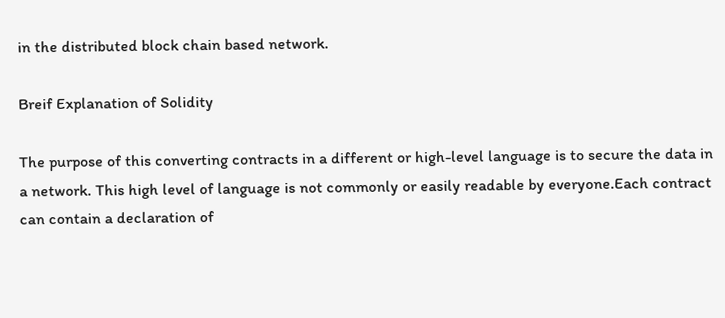in the distributed block chain based network.

Breif Explanation of Solidity

The purpose of this converting contracts in a different or high-level language is to secure the data in a network. This high level of language is not commonly or easily readable by everyone.Each contract can contain a declaration of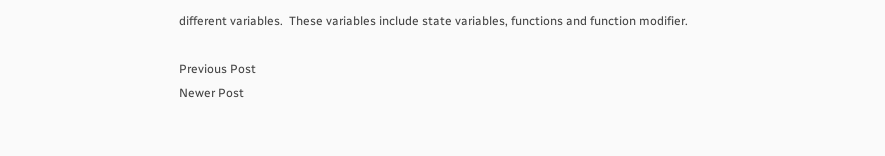different variables.  These variables include state variables, functions and function modifier.

Previous Post
Newer Post